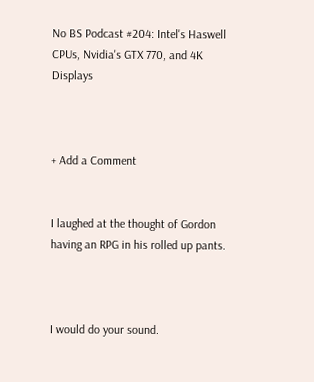No BS Podcast #204: Intel's Haswell CPUs, Nvidia's GTX 770, and 4K Displays



+ Add a Comment


I laughed at the thought of Gordon having an RPG in his rolled up pants.



I would do your sound.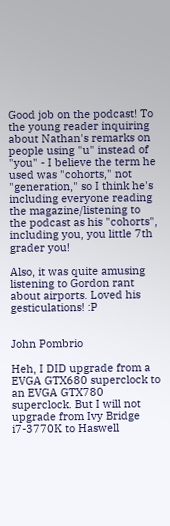Good job on the podcast! To the young reader inquiring about Nathan's remarks on people using "u" instead of "you" - I believe the term he used was "cohorts," not "generation," so I think he's including everyone reading the magazine/listening to the podcast as his "cohorts", including you, you little 7th grader you!

Also, it was quite amusing listening to Gordon rant about airports. Loved his gesticulations! :P


John Pombrio

Heh, I DID upgrade from a EVGA GTX680 superclock to an EVGA GTX780 superclock. But I will not upgrade from Ivy Bridge i7-3770K to Haswell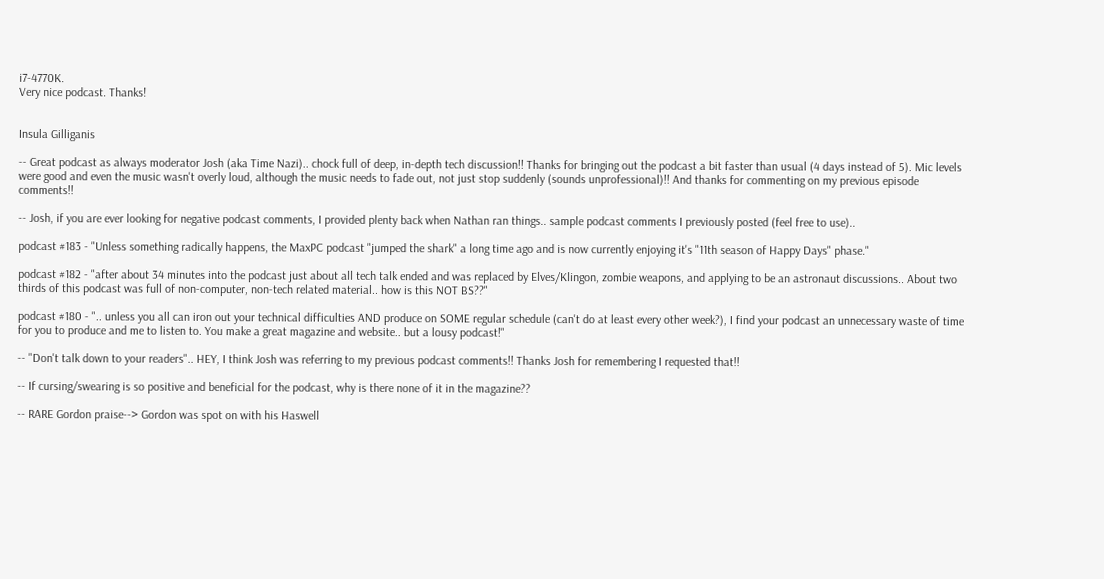i7-4770K.
Very nice podcast. Thanks!


Insula Gilliganis

-- Great podcast as always moderator Josh (aka Time Nazi).. chock full of deep, in-depth tech discussion!! Thanks for bringing out the podcast a bit faster than usual (4 days instead of 5). Mic levels were good and even the music wasn't overly loud, although the music needs to fade out, not just stop suddenly (sounds unprofessional)!! And thanks for commenting on my previous episode comments!!

-- Josh, if you are ever looking for negative podcast comments, I provided plenty back when Nathan ran things.. sample podcast comments I previously posted (feel free to use)..

podcast #183 - "Unless something radically happens, the MaxPC podcast "jumped the shark" a long time ago and is now currently enjoying it's "11th season of Happy Days" phase."

podcast #182 - "after about 34 minutes into the podcast just about all tech talk ended and was replaced by Elves/Klingon, zombie weapons, and applying to be an astronaut discussions.. About two thirds of this podcast was full of non-computer, non-tech related material.. how is this NOT BS??"

podcast #180 - ".. unless you all can iron out your technical difficulties AND produce on SOME regular schedule (can't do at least every other week?), I find your podcast an unnecessary waste of time for you to produce and me to listen to. You make a great magazine and website.. but a lousy podcast!"

-- "Don't talk down to your readers".. HEY, I think Josh was referring to my previous podcast comments!! Thanks Josh for remembering I requested that!!

-- If cursing/swearing is so positive and beneficial for the podcast, why is there none of it in the magazine??

-- RARE Gordon praise--> Gordon was spot on with his Haswell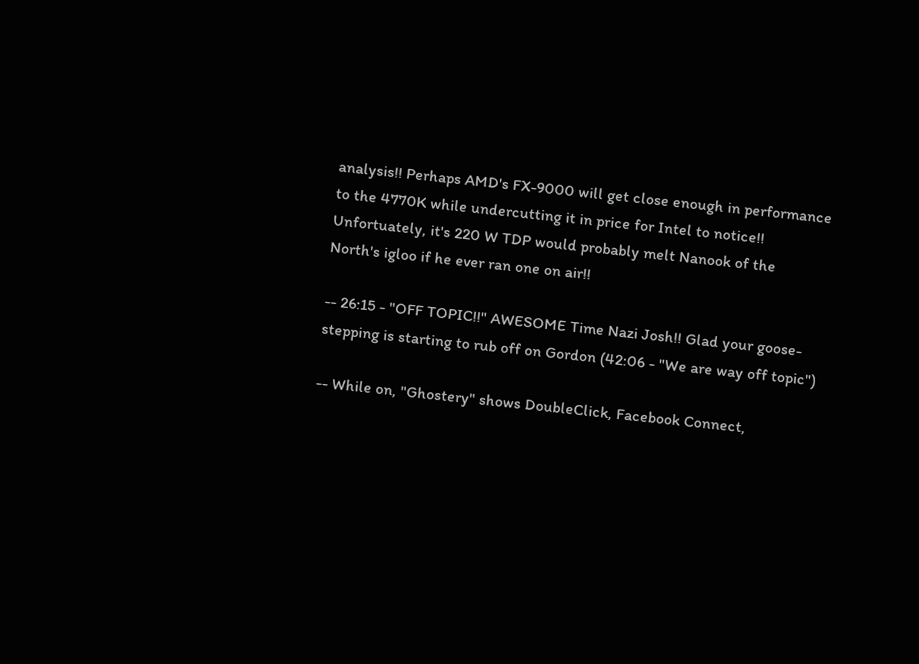analysis!! Perhaps AMD's FX-9000 will get close enough in performance to the 4770K while undercutting it in price for Intel to notice!! Unfortuately, it's 220 W TDP would probably melt Nanook of the North's igloo if he ever ran one on air!!

-- 26:15 - "OFF TOPIC!!" AWESOME Time Nazi Josh!! Glad your goose-stepping is starting to rub off on Gordon (42:06 - "We are way off topic")

-- While on, "Ghostery" shows DoubleClick, Facebook Connect,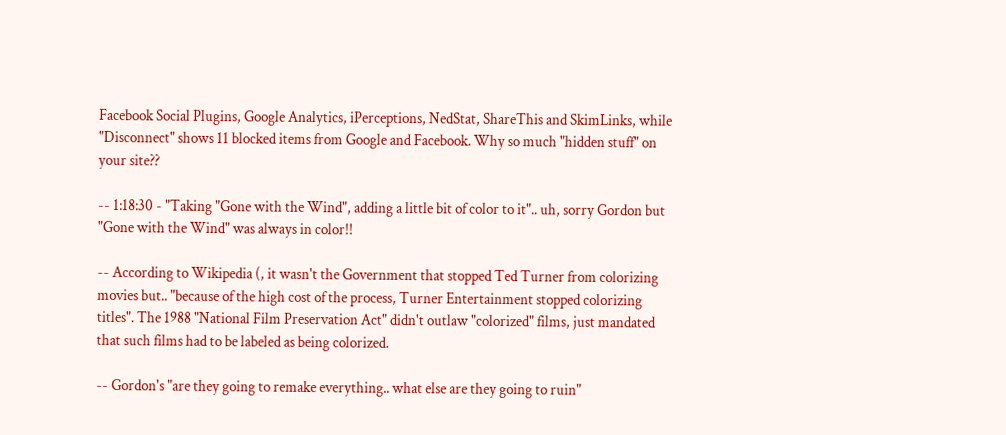Facebook Social Plugins, Google Analytics, iPerceptions, NedStat, ShareThis and SkimLinks, while "Disconnect" shows 11 blocked items from Google and Facebook. Why so much "hidden stuff" on your site??

-- 1:18:30 - "Taking "Gone with the Wind", adding a little bit of color to it".. uh, sorry Gordon but "Gone with the Wind" was always in color!!

-- According to Wikipedia (, it wasn't the Government that stopped Ted Turner from colorizing movies but.. "because of the high cost of the process, Turner Entertainment stopped colorizing titles". The 1988 "National Film Preservation Act" didn't outlaw "colorized" films, just mandated that such films had to be labeled as being colorized.

-- Gordon's "are they going to remake everything.. what else are they going to ruin"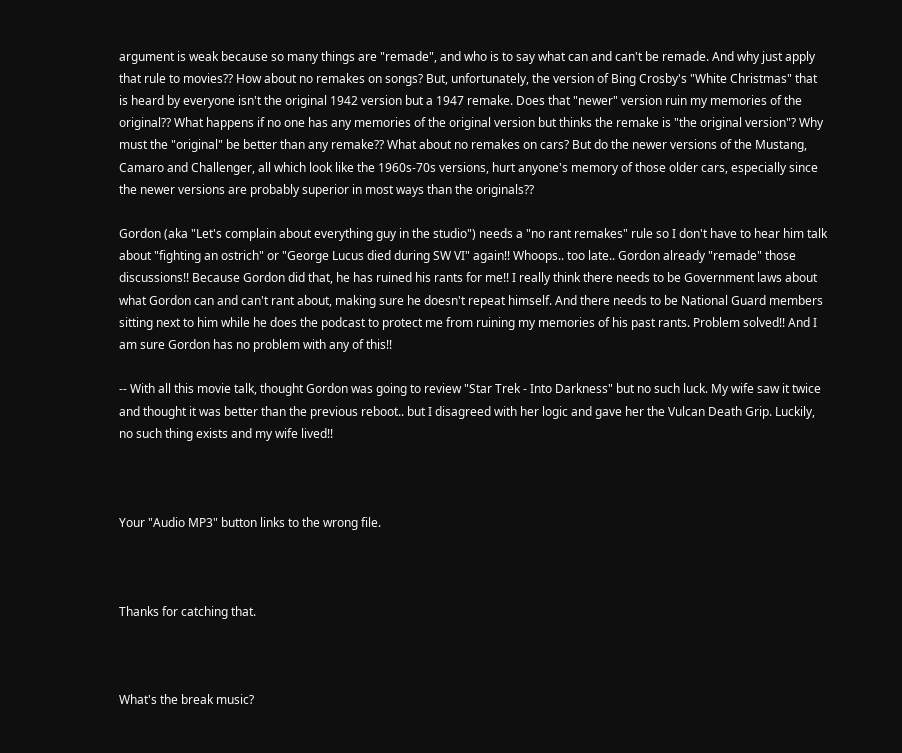argument is weak because so many things are "remade", and who is to say what can and can't be remade. And why just apply that rule to movies?? How about no remakes on songs? But, unfortunately, the version of Bing Crosby's "White Christmas" that is heard by everyone isn't the original 1942 version but a 1947 remake. Does that "newer" version ruin my memories of the original?? What happens if no one has any memories of the original version but thinks the remake is "the original version"? Why must the "original" be better than any remake?? What about no remakes on cars? But do the newer versions of the Mustang, Camaro and Challenger, all which look like the 1960s-70s versions, hurt anyone's memory of those older cars, especially since the newer versions are probably superior in most ways than the originals??

Gordon (aka "Let's complain about everything guy in the studio") needs a "no rant remakes" rule so I don't have to hear him talk about "fighting an ostrich" or "George Lucus died during SW VI" again!! Whoops.. too late.. Gordon already "remade" those discussions!! Because Gordon did that, he has ruined his rants for me!! I really think there needs to be Government laws about what Gordon can and can't rant about, making sure he doesn't repeat himself. And there needs to be National Guard members sitting next to him while he does the podcast to protect me from ruining my memories of his past rants. Problem solved!! And I am sure Gordon has no problem with any of this!!

-- With all this movie talk, thought Gordon was going to review "Star Trek - Into Darkness" but no such luck. My wife saw it twice and thought it was better than the previous reboot.. but I disagreed with her logic and gave her the Vulcan Death Grip. Luckily, no such thing exists and my wife lived!!



Your "Audio MP3" button links to the wrong file.



Thanks for catching that.



What's the break music?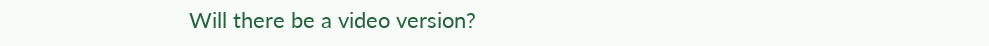Will there be a video version?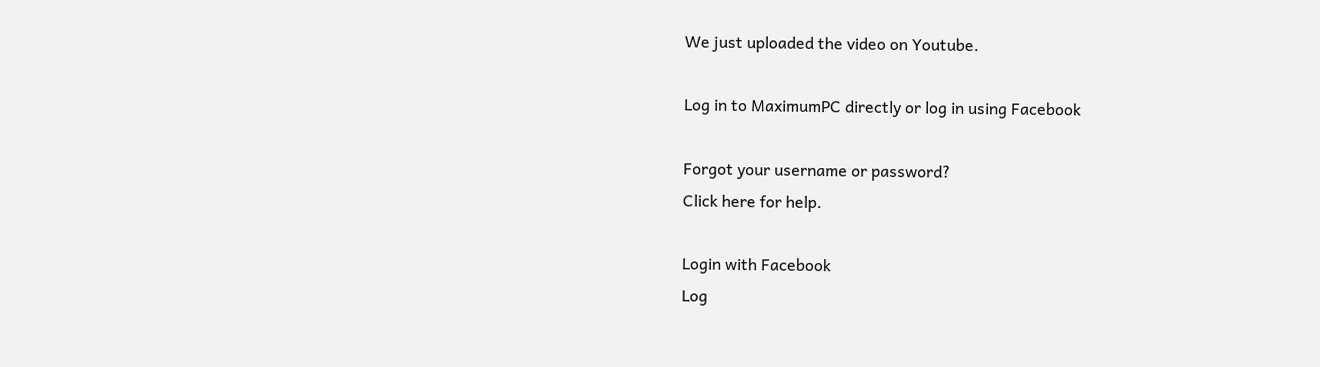We just uploaded the video on Youtube.

Log in to MaximumPC directly or log in using Facebook

Forgot your username or password?
Click here for help.

Login with Facebook
Log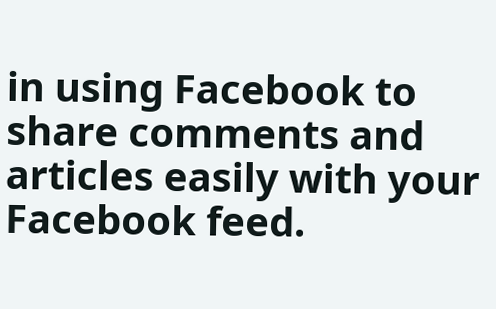in using Facebook to share comments and articles easily with your Facebook feed.